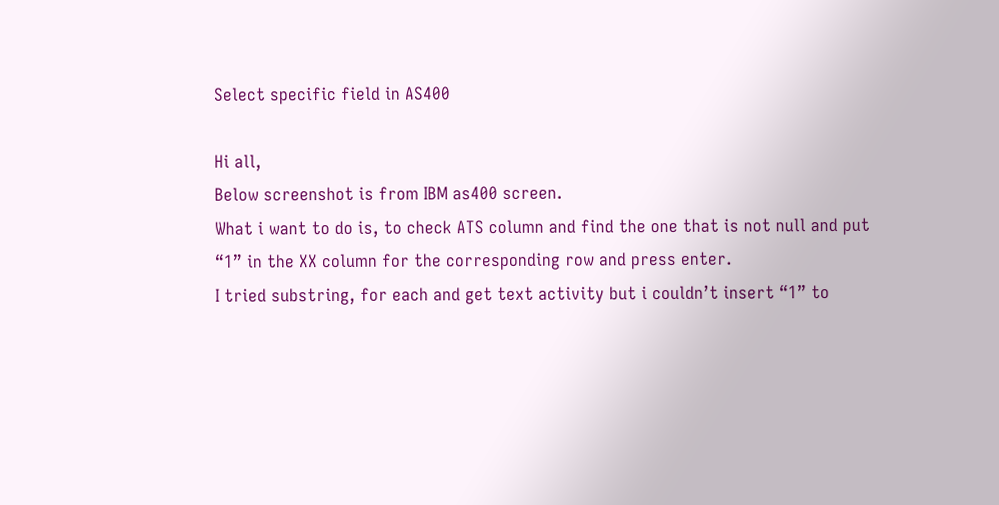Select specific field in AS400

Hi all,
Below screenshot is from IBM as400 screen.
What i want to do is, to check ATS column and find the one that is not null and put “1” in the XX column for the corresponding row and press enter.
I tried substring, for each and get text activity but i couldn’t insert “1” to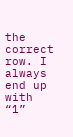the correct row. I always end up with “1”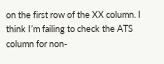on the first row of the XX column. I think I’m failing to check the ATS column for non-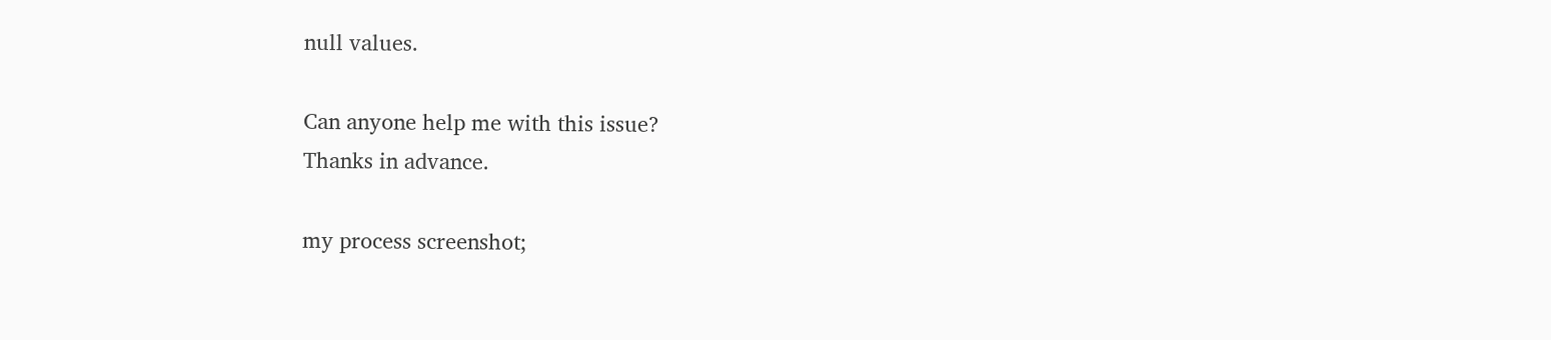null values.

Can anyone help me with this issue?
Thanks in advance.

my process screenshot;